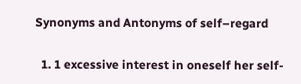Synonyms and Antonyms of self–regard

  1. 1 excessive interest in oneself her self-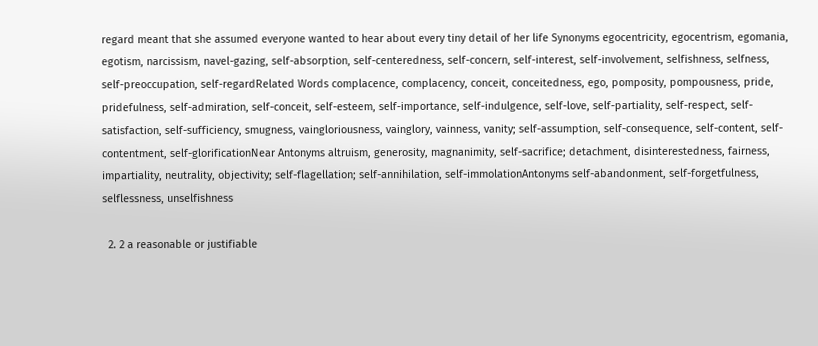regard meant that she assumed everyone wanted to hear about every tiny detail of her life Synonyms egocentricity, egocentrism, egomania, egotism, narcissism, navel-gazing, self-absorption, self-centeredness, self-concern, self-interest, self-involvement, selfishness, selfness, self-preoccupation, self-regardRelated Words complacence, complacency, conceit, conceitedness, ego, pomposity, pompousness, pride, pridefulness, self-admiration, self-conceit, self-esteem, self-importance, self-indulgence, self-love, self-partiality, self-respect, self-satisfaction, self-sufficiency, smugness, vaingloriousness, vainglory, vainness, vanity; self-assumption, self-consequence, self-content, self-contentment, self-glorificationNear Antonyms altruism, generosity, magnanimity, self-sacrifice; detachment, disinterestedness, fairness, impartiality, neutrality, objectivity; self-flagellation; self-annihilation, self-immolationAntonyms self-abandonment, self-forgetfulness, selflessness, unselfishness

  2. 2 a reasonable or justifiable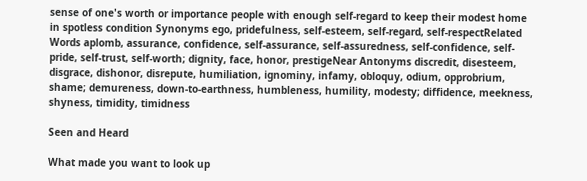sense of one's worth or importance people with enough self-regard to keep their modest home in spotless condition Synonyms ego, pridefulness, self-esteem, self-regard, self-respectRelated Words aplomb, assurance, confidence, self-assurance, self-assuredness, self-confidence, self-pride, self-trust, self-worth; dignity, face, honor, prestigeNear Antonyms discredit, disesteem, disgrace, dishonor, disrepute, humiliation, ignominy, infamy, obloquy, odium, opprobrium, shame; demureness, down-to-earthness, humbleness, humility, modesty; diffidence, meekness, shyness, timidity, timidness

Seen and Heard

What made you want to look up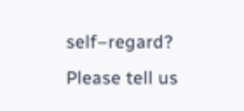self–regard? Please tell us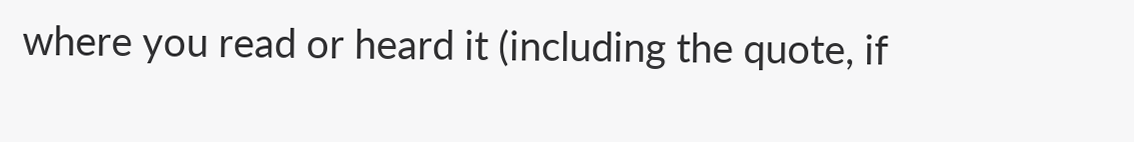where you read or heard it (including the quote, if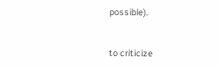possible).


to criticize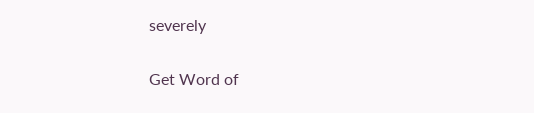severely

Get Word of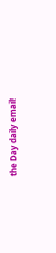the Day daily email!